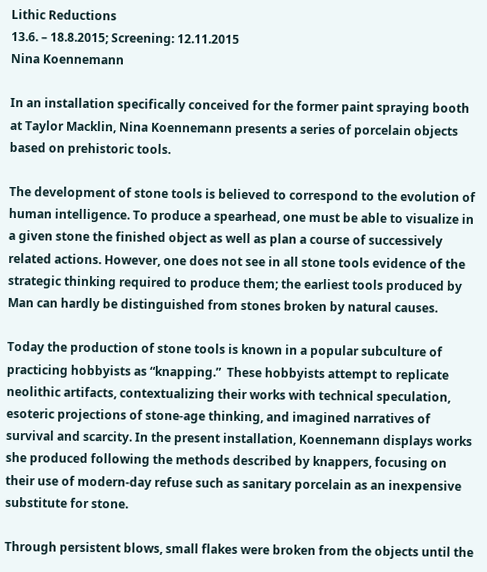Lithic Reductions
13.6. – 18.8.2015; Screening: 12.11.2015
Nina Koennemann

In an installation specifically conceived for the former paint spraying booth at Taylor Macklin, Nina Koennemann presents a series of porcelain objects based on prehistoric tools.

The development of stone tools is believed to correspond to the evolution of human intelligence. To produce a spearhead, one must be able to visualize in a given stone the finished object as well as plan a course of successively related actions. However, one does not see in all stone tools evidence of the strategic thinking required to produce them; the earliest tools produced by Man can hardly be distinguished from stones broken by natural causes.

Today the production of stone tools is known in a popular subculture of practicing hobbyists as “knapping.”  These hobbyists attempt to replicate neolithic artifacts, contextualizing their works with technical speculation, esoteric projections of stone-age thinking, and imagined narratives of survival and scarcity. In the present installation, Koennemann displays works she produced following the methods described by knappers, focusing on their use of modern-day refuse such as sanitary porcelain as an inexpensive substitute for stone.

Through persistent blows, small flakes were broken from the objects until the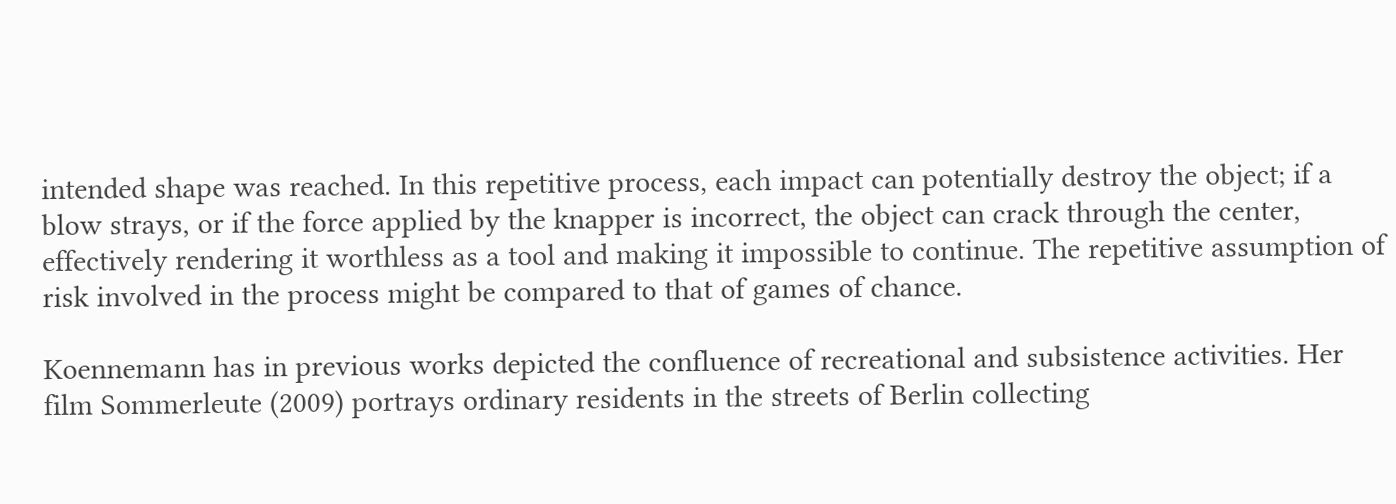intended shape was reached. In this repetitive process, each impact can potentially destroy the object; if a blow strays, or if the force applied by the knapper is incorrect, the object can crack through the center, effectively rendering it worthless as a tool and making it impossible to continue. The repetitive assumption of risk involved in the process might be compared to that of games of chance.

Koennemann has in previous works depicted the confluence of recreational and subsistence activities. Her film Sommerleute (2009) portrays ordinary residents in the streets of Berlin collecting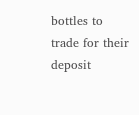bottles to trade for their deposit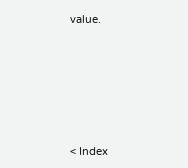value.









< Index